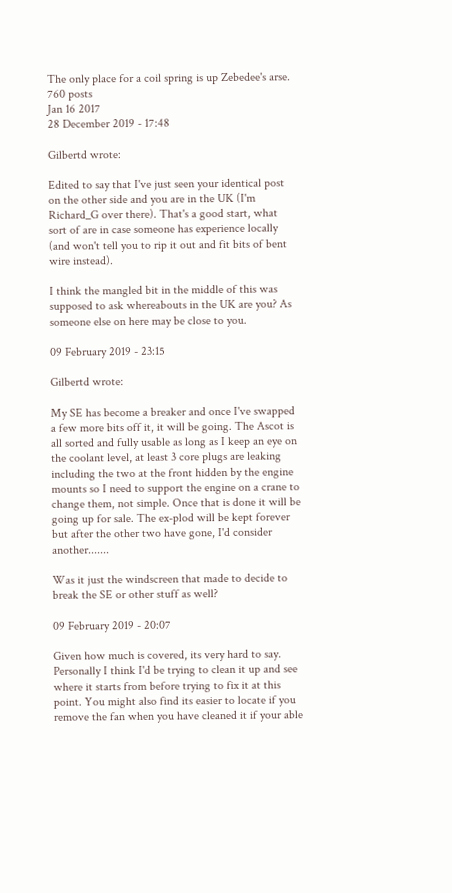The only place for a coil spring is up Zebedee's arse.
760 posts
Jan 16 2017
28 December 2019 - 17:48

Gilbertd wrote:

Edited to say that I've just seen your identical post on the other side and you are in the UK (I'm Richard_G over there). That's a good start, what sort of are in case someone has experience locally (and won't tell you to rip it out and fit bits of bent wire instead).

I think the mangled bit in the middle of this was supposed to ask whereabouts in the UK are you? As someone else on here may be close to you.

09 February 2019 - 23:15

Gilbertd wrote:

My SE has become a breaker and once I've swapped a few more bits off it, it will be going. The Ascot is all sorted and fully usable as long as I keep an eye on the coolant level, at least 3 core plugs are leaking including the two at the front hidden by the engine mounts so I need to support the engine on a crane to change them, not simple. Once that is done it will be going up for sale. The ex-plod will be kept forever but after the other two have gone, I'd consider another.......

Was it just the windscreen that made to decide to break the SE or other stuff as well?

09 February 2019 - 20:07

Given how much is covered, its very hard to say. Personally I think I'd be trying to clean it up and see where it starts from before trying to fix it at this point. You might also find its easier to locate if you remove the fan when you have cleaned it if your able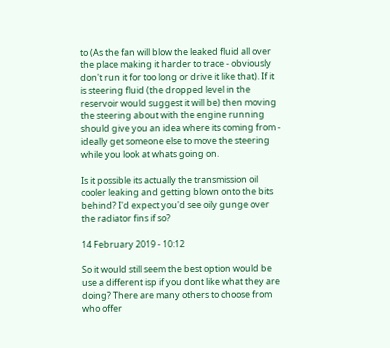to (As the fan will blow the leaked fluid all over the place making it harder to trace - obviously don't run it for too long or drive it like that). If it is steering fluid (the dropped level in the reservoir would suggest it will be) then moving the steering about with the engine running should give you an idea where its coming from - ideally get someone else to move the steering while you look at whats going on.

Is it possible its actually the transmission oil cooler leaking and getting blown onto the bits behind? I'd expect you'd see oily gunge over the radiator fins if so?

14 February 2019 - 10:12

So it would still seem the best option would be use a different isp if you dont like what they are doing? There are many others to choose from who offer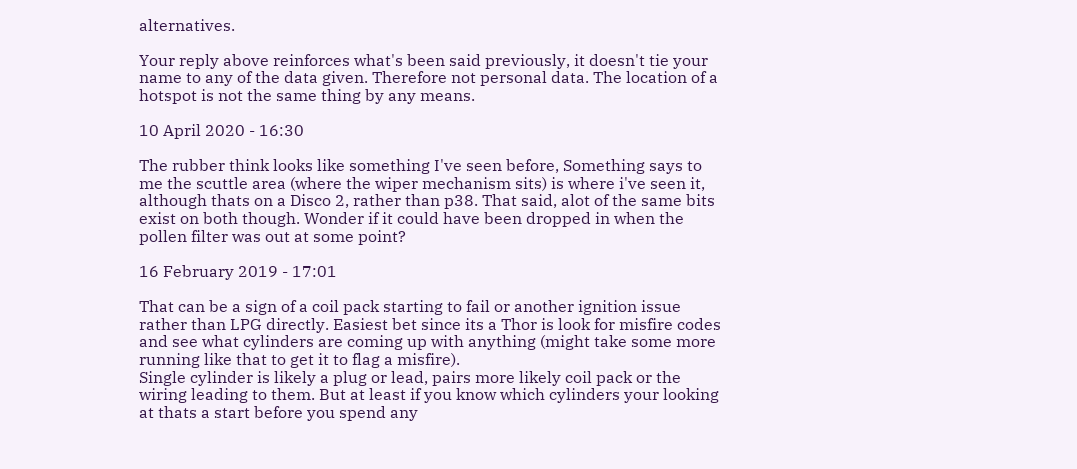alternatives.

Your reply above reinforces what's been said previously, it doesn't tie your name to any of the data given. Therefore not personal data. The location of a hotspot is not the same thing by any means.

10 April 2020 - 16:30

The rubber think looks like something I've seen before, Something says to me the scuttle area (where the wiper mechanism sits) is where i've seen it, although thats on a Disco 2, rather than p38. That said, alot of the same bits exist on both though. Wonder if it could have been dropped in when the pollen filter was out at some point?

16 February 2019 - 17:01

That can be a sign of a coil pack starting to fail or another ignition issue rather than LPG directly. Easiest bet since its a Thor is look for misfire codes and see what cylinders are coming up with anything (might take some more running like that to get it to flag a misfire).
Single cylinder is likely a plug or lead, pairs more likely coil pack or the wiring leading to them. But at least if you know which cylinders your looking at thats a start before you spend any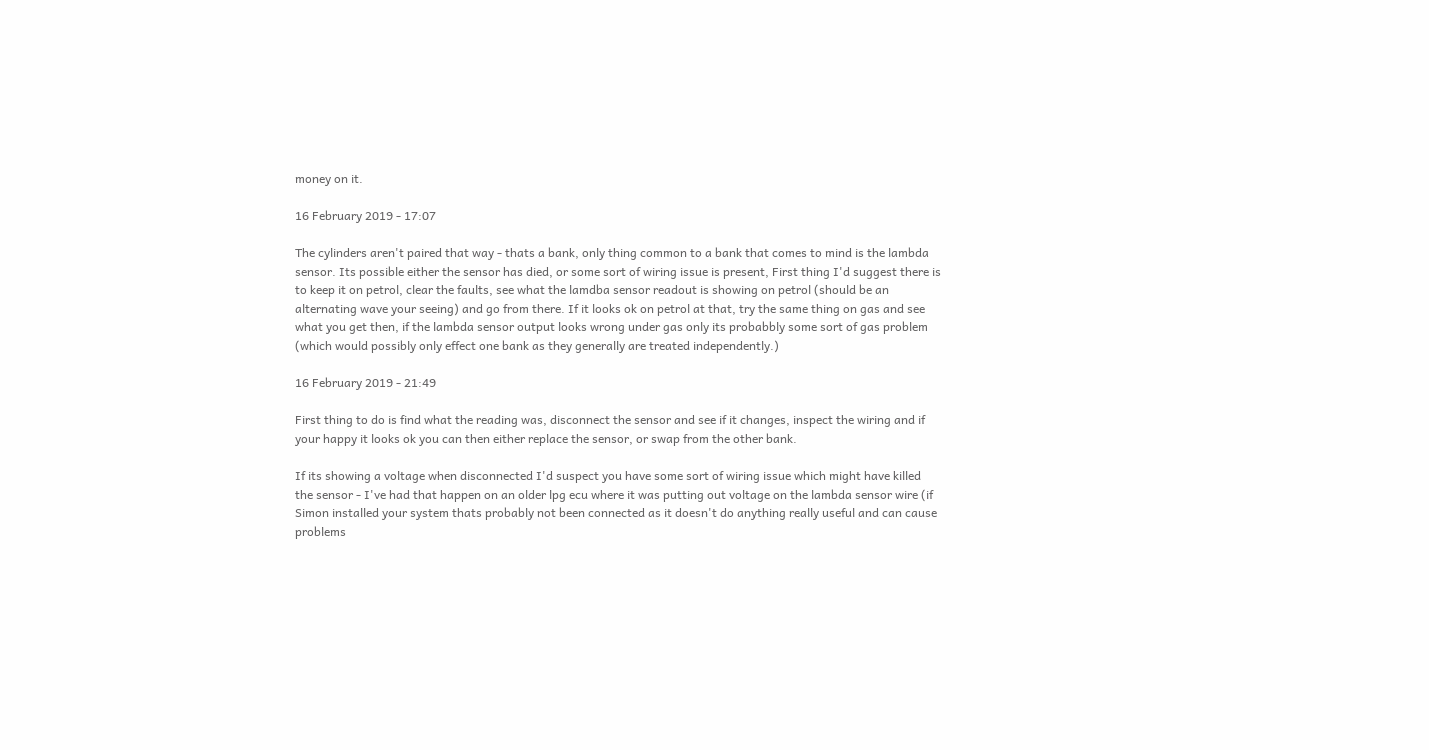money on it.

16 February 2019 - 17:07

The cylinders aren't paired that way - thats a bank, only thing common to a bank that comes to mind is the lambda sensor. Its possible either the sensor has died, or some sort of wiring issue is present, First thing I'd suggest there is to keep it on petrol, clear the faults, see what the lamdba sensor readout is showing on petrol (should be an alternating wave your seeing) and go from there. If it looks ok on petrol at that, try the same thing on gas and see what you get then, if the lambda sensor output looks wrong under gas only its probabbly some sort of gas problem (which would possibly only effect one bank as they generally are treated independently.)

16 February 2019 - 21:49

First thing to do is find what the reading was, disconnect the sensor and see if it changes, inspect the wiring and if your happy it looks ok you can then either replace the sensor, or swap from the other bank.

If its showing a voltage when disconnected I'd suspect you have some sort of wiring issue which might have killed the sensor - I've had that happen on an older lpg ecu where it was putting out voltage on the lambda sensor wire (if Simon installed your system thats probably not been connected as it doesn't do anything really useful and can cause problems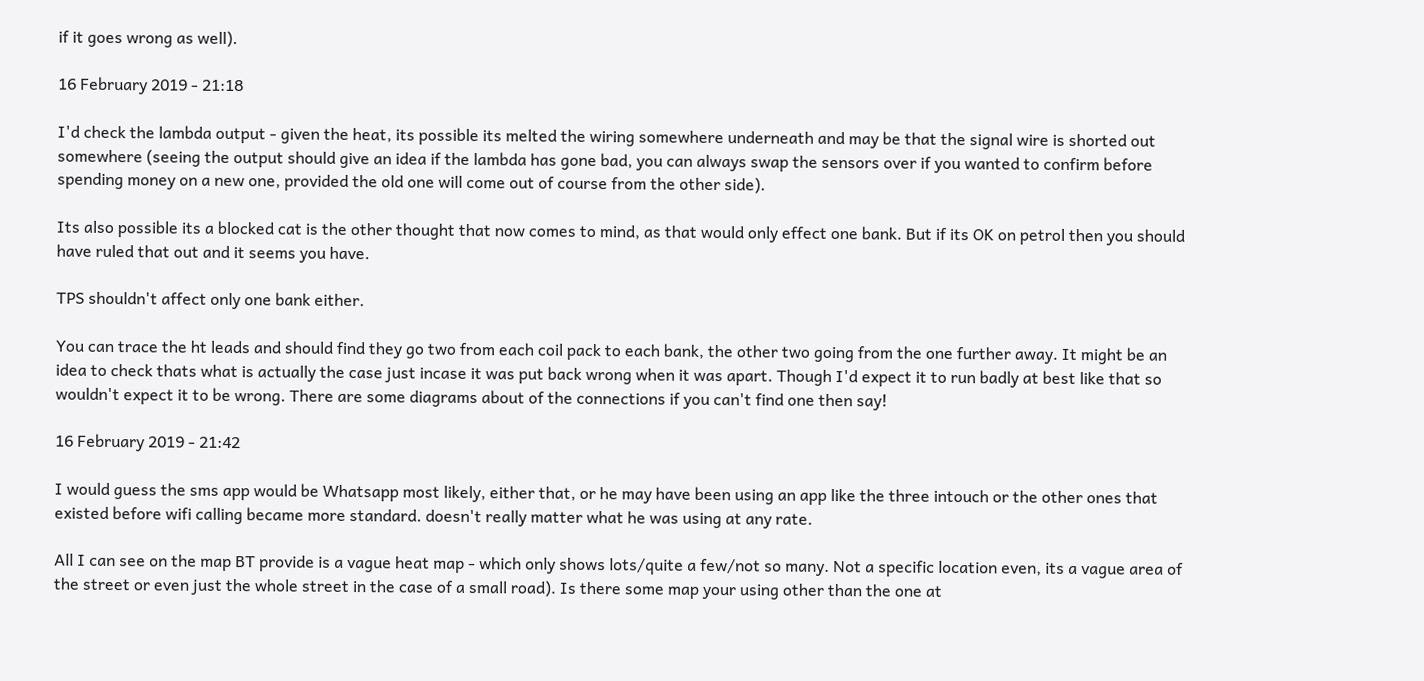if it goes wrong as well).

16 February 2019 - 21:18

I'd check the lambda output - given the heat, its possible its melted the wiring somewhere underneath and may be that the signal wire is shorted out somewhere (seeing the output should give an idea if the lambda has gone bad, you can always swap the sensors over if you wanted to confirm before spending money on a new one, provided the old one will come out of course from the other side).

Its also possible its a blocked cat is the other thought that now comes to mind, as that would only effect one bank. But if its OK on petrol then you should have ruled that out and it seems you have.

TPS shouldn't affect only one bank either.

You can trace the ht leads and should find they go two from each coil pack to each bank, the other two going from the one further away. It might be an idea to check thats what is actually the case just incase it was put back wrong when it was apart. Though I'd expect it to run badly at best like that so wouldn't expect it to be wrong. There are some diagrams about of the connections if you can't find one then say!

16 February 2019 - 21:42

I would guess the sms app would be Whatsapp most likely, either that, or he may have been using an app like the three intouch or the other ones that existed before wifi calling became more standard. doesn't really matter what he was using at any rate.

All I can see on the map BT provide is a vague heat map - which only shows lots/quite a few/not so many. Not a specific location even, its a vague area of the street or even just the whole street in the case of a small road). Is there some map your using other than the one at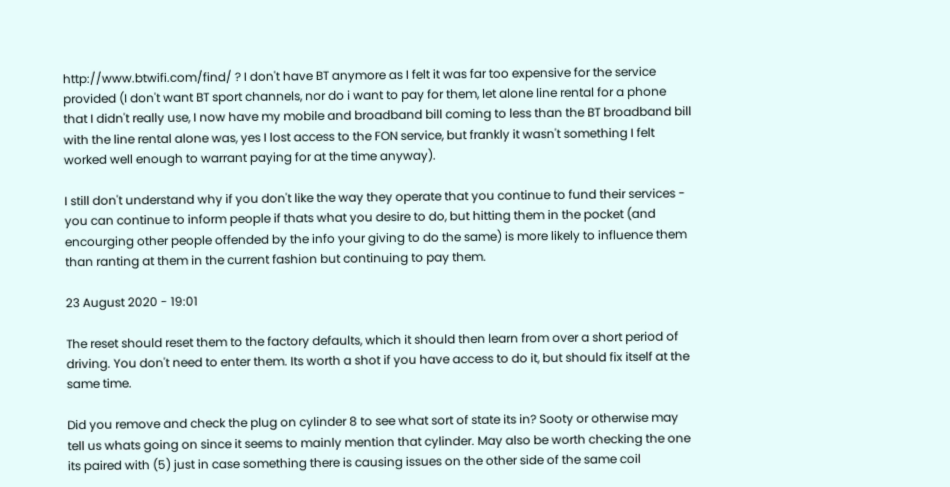http://www.btwifi.com/find/ ? I don't have BT anymore as I felt it was far too expensive for the service provided (I don't want BT sport channels, nor do i want to pay for them, let alone line rental for a phone that I didn't really use, I now have my mobile and broadband bill coming to less than the BT broadband bill with the line rental alone was, yes I lost access to the FON service, but frankly it wasn't something I felt worked well enough to warrant paying for at the time anyway).

I still don't understand why if you don't like the way they operate that you continue to fund their services - you can continue to inform people if thats what you desire to do, but hitting them in the pocket (and encourging other people offended by the info your giving to do the same) is more likely to influence them than ranting at them in the current fashion but continuing to pay them.

23 August 2020 - 19:01

The reset should reset them to the factory defaults, which it should then learn from over a short period of driving. You don't need to enter them. Its worth a shot if you have access to do it, but should fix itself at the same time.

Did you remove and check the plug on cylinder 8 to see what sort of state its in? Sooty or otherwise may tell us whats going on since it seems to mainly mention that cylinder. May also be worth checking the one its paired with (5) just in case something there is causing issues on the other side of the same coil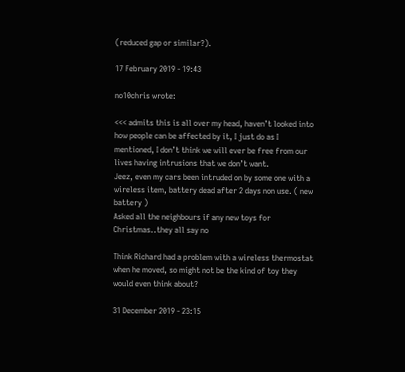(reduced gap or similar?).

17 February 2019 - 19:43

no10chris wrote:

<<< admits this is all over my head, haven’t looked into how people can be affected by it, I just do as I mentioned, I don’t think we will ever be free from our lives having intrusions that we don’t want.
Jeez, even my cars been intruded on by some one with a wireless item, battery dead after 2 days non use. ( new battery )
Asked all the neighbours if any new toys for Christmas..they all say no

Think Richard had a problem with a wireless thermostat when he moved, so might not be the kind of toy they would even think about?

31 December 2019 - 23:15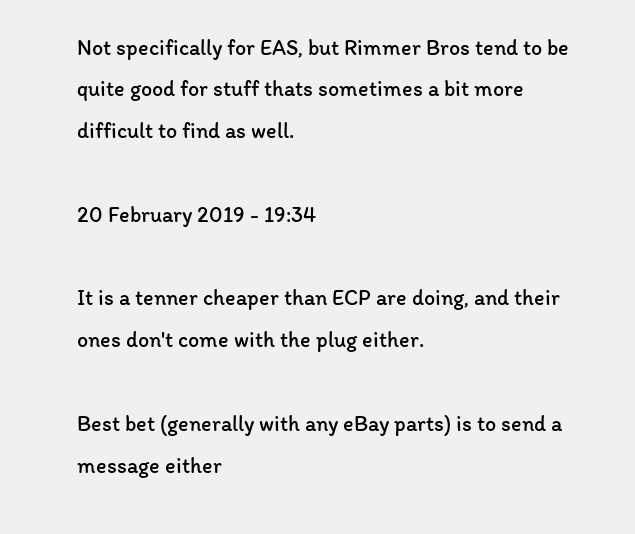Not specifically for EAS, but Rimmer Bros tend to be quite good for stuff thats sometimes a bit more difficult to find as well.

20 February 2019 - 19:34

It is a tenner cheaper than ECP are doing, and their ones don't come with the plug either.

Best bet (generally with any eBay parts) is to send a message either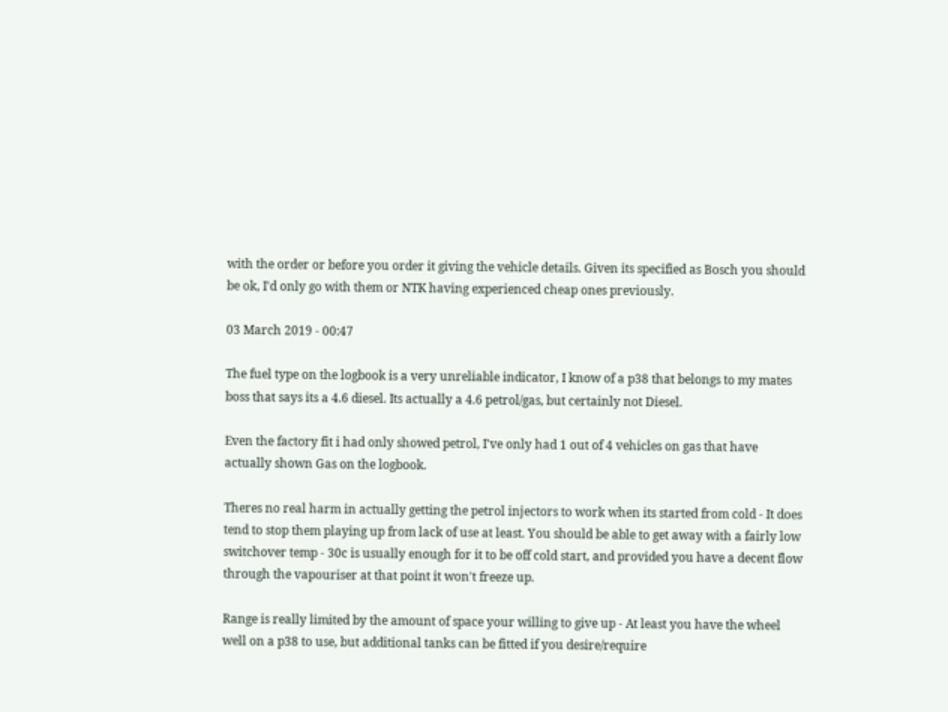with the order or before you order it giving the vehicle details. Given its specified as Bosch you should be ok, I'd only go with them or NTK having experienced cheap ones previously.

03 March 2019 - 00:47

The fuel type on the logbook is a very unreliable indicator, I know of a p38 that belongs to my mates boss that says its a 4.6 diesel. Its actually a 4.6 petrol/gas, but certainly not Diesel.

Even the factory fit i had only showed petrol, I've only had 1 out of 4 vehicles on gas that have actually shown Gas on the logbook.

Theres no real harm in actually getting the petrol injectors to work when its started from cold - It does tend to stop them playing up from lack of use at least. You should be able to get away with a fairly low switchover temp - 30c is usually enough for it to be off cold start, and provided you have a decent flow through the vapouriser at that point it won't freeze up.

Range is really limited by the amount of space your willing to give up - At least you have the wheel well on a p38 to use, but additional tanks can be fitted if you desire/require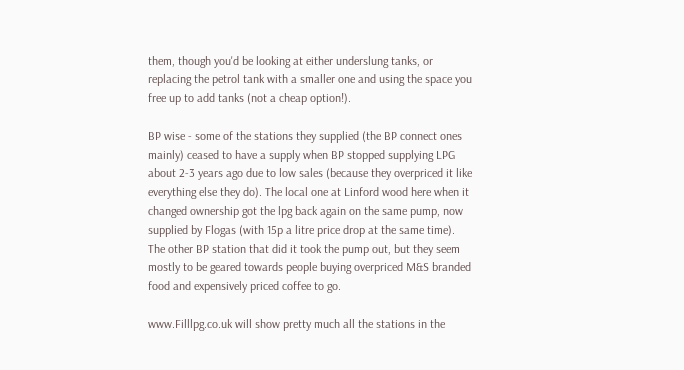them, though you'd be looking at either underslung tanks, or replacing the petrol tank with a smaller one and using the space you free up to add tanks (not a cheap option!).

BP wise - some of the stations they supplied (the BP connect ones mainly) ceased to have a supply when BP stopped supplying LPG about 2-3 years ago due to low sales (because they overpriced it like everything else they do). The local one at Linford wood here when it changed ownership got the lpg back again on the same pump, now supplied by Flogas (with 15p a litre price drop at the same time). The other BP station that did it took the pump out, but they seem mostly to be geared towards people buying overpriced M&S branded food and expensively priced coffee to go.

www.Filllpg.co.uk will show pretty much all the stations in the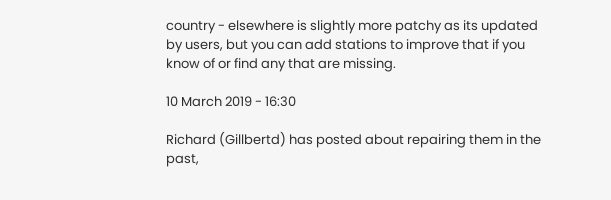country - elsewhere is slightly more patchy as its updated by users, but you can add stations to improve that if you know of or find any that are missing.

10 March 2019 - 16:30

Richard (Gillbertd) has posted about repairing them in the past,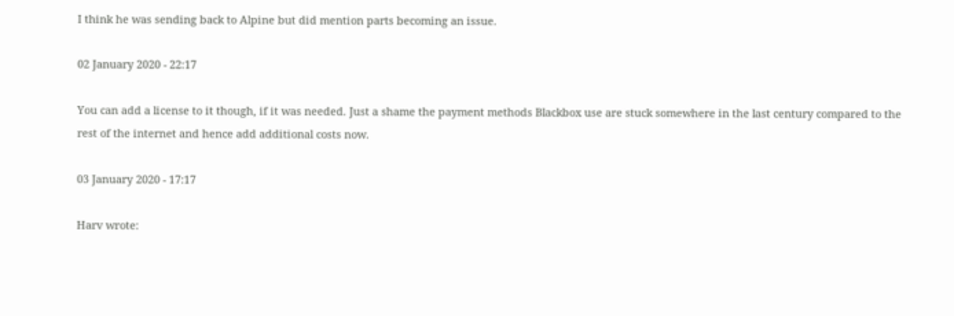I think he was sending back to Alpine but did mention parts becoming an issue.

02 January 2020 - 22:17

You can add a license to it though, if it was needed. Just a shame the payment methods Blackbox use are stuck somewhere in the last century compared to the rest of the internet and hence add additional costs now.

03 January 2020 - 17:17

Harv wrote: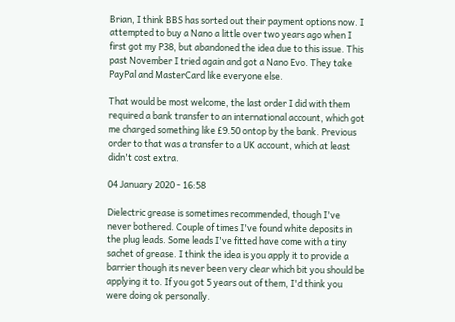Brian, I think BBS has sorted out their payment options now. I attempted to buy a Nano a little over two years ago when I first got my P38, but abandoned the idea due to this issue. This past November I tried again and got a Nano Evo. They take PayPal and MasterCard like everyone else.

That would be most welcome, the last order I did with them required a bank transfer to an international account, which got me charged something like £9.50 ontop by the bank. Previous order to that was a transfer to a UK account, which at least didn't cost extra.

04 January 2020 - 16:58

Dielectric grease is sometimes recommended, though I've never bothered. Couple of times I've found white deposits in the plug leads. Some leads I've fitted have come with a tiny sachet of grease. I think the idea is you apply it to provide a barrier though its never been very clear which bit you should be applying it to. If you got 5 years out of them, I'd think you were doing ok personally.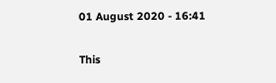01 August 2020 - 16:41

This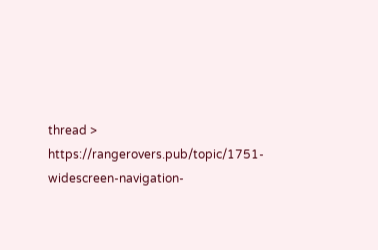thread > https://rangerovers.pub/topic/1751-widescreen-navigation-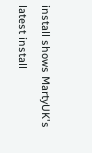install shows MartyUK's latest install